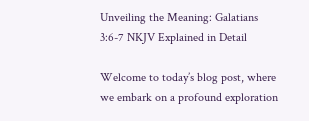Unveiling the Meaning: Galatians 3:6-7 NKJV Explained in Detail

Welcome to today’s blog post, where we embark on a profound exploration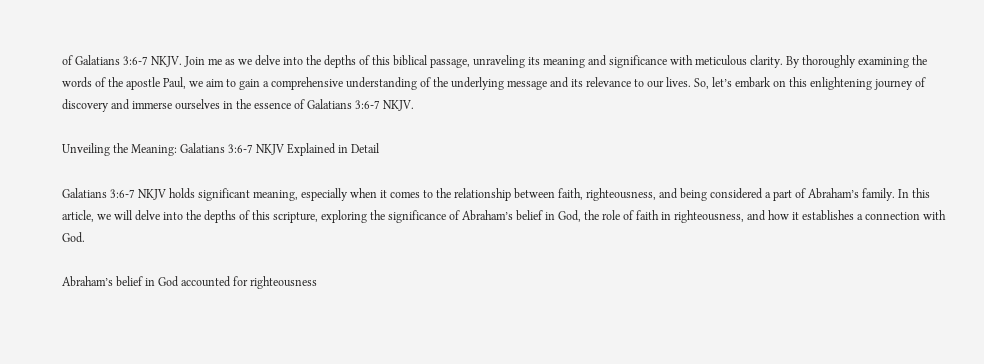of Galatians 3:6-7 NKJV. Join me as we delve into the depths of this biblical passage, unraveling its meaning and significance with meticulous clarity. By thoroughly examining the words of the apostle Paul, we aim to gain a comprehensive understanding of the underlying message and its relevance to our lives. So, let’s embark on this enlightening journey of discovery and immerse ourselves in the essence of Galatians 3:6-7 NKJV.

Unveiling the Meaning: Galatians 3:6-7 NKJV Explained in Detail

Galatians 3:6-7 NKJV holds significant meaning, especially when it comes to the relationship between faith, righteousness, and being considered a part of Abraham’s family. In this article, we will delve into the depths of this scripture, exploring the significance of Abraham’s belief in God, the role of faith in righteousness, and how it establishes a connection with God.

Abraham’s belief in God accounted for righteousness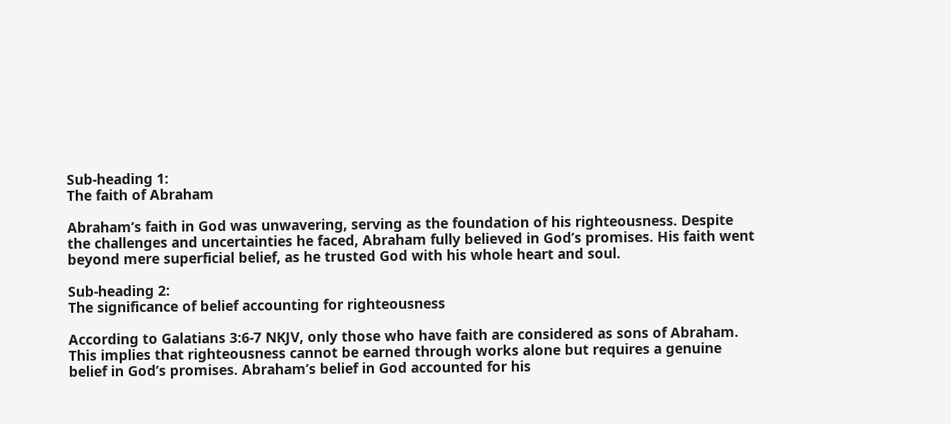Sub-heading 1:
The faith of Abraham

Abraham’s faith in God was unwavering, serving as the foundation of his righteousness. Despite the challenges and uncertainties he faced, Abraham fully believed in God’s promises. His faith went beyond mere superficial belief, as he trusted God with his whole heart and soul.

Sub-heading 2:
The significance of belief accounting for righteousness

According to Galatians 3:6-7 NKJV, only those who have faith are considered as sons of Abraham. This implies that righteousness cannot be earned through works alone but requires a genuine belief in God’s promises. Abraham’s belief in God accounted for his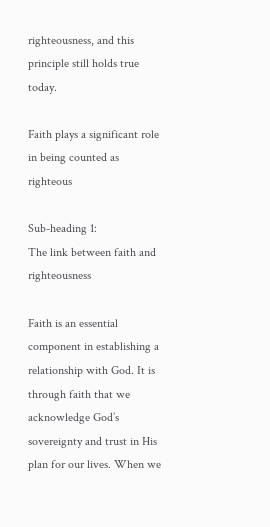righteousness, and this principle still holds true today.

Faith plays a significant role in being counted as righteous

Sub-heading 1:
The link between faith and righteousness

Faith is an essential component in establishing a relationship with God. It is through faith that we acknowledge God’s sovereignty and trust in His plan for our lives. When we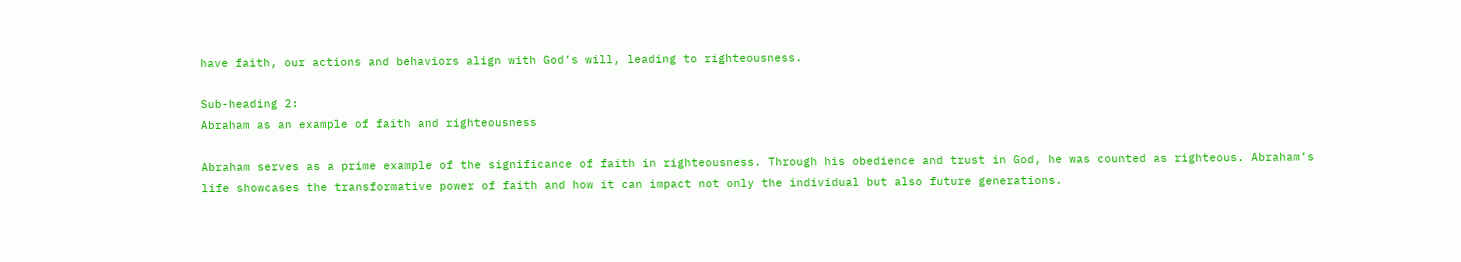have faith, our actions and behaviors align with God’s will, leading to righteousness.

Sub-heading 2:
Abraham as an example of faith and righteousness

Abraham serves as a prime example of the significance of faith in righteousness. Through his obedience and trust in God, he was counted as righteous. Abraham’s life showcases the transformative power of faith and how it can impact not only the individual but also future generations.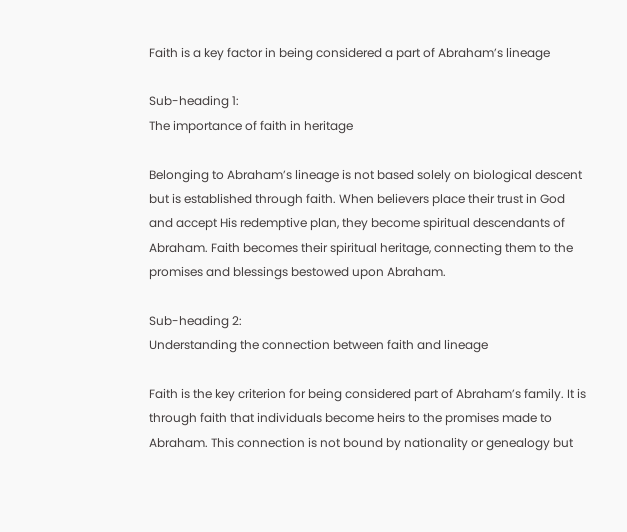Faith is a key factor in being considered a part of Abraham’s lineage

Sub-heading 1:
The importance of faith in heritage

Belonging to Abraham’s lineage is not based solely on biological descent but is established through faith. When believers place their trust in God and accept His redemptive plan, they become spiritual descendants of Abraham. Faith becomes their spiritual heritage, connecting them to the promises and blessings bestowed upon Abraham.

Sub-heading 2:
Understanding the connection between faith and lineage

Faith is the key criterion for being considered part of Abraham’s family. It is through faith that individuals become heirs to the promises made to Abraham. This connection is not bound by nationality or genealogy but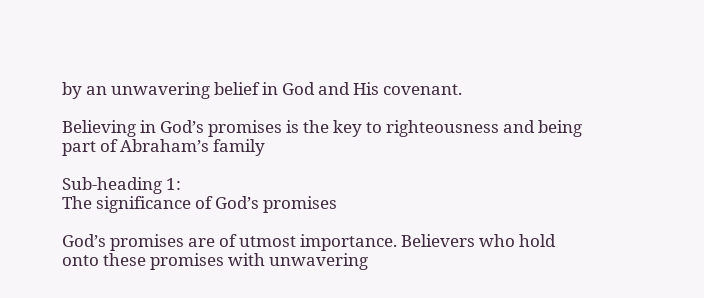by an unwavering belief in God and His covenant.

Believing in God’s promises is the key to righteousness and being part of Abraham’s family

Sub-heading 1:
The significance of God’s promises

God’s promises are of utmost importance. Believers who hold onto these promises with unwavering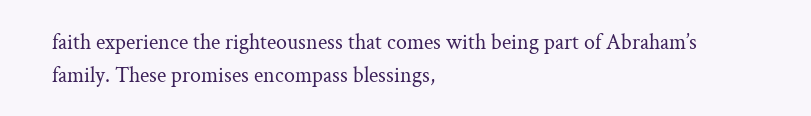faith experience the righteousness that comes with being part of Abraham’s family. These promises encompass blessings,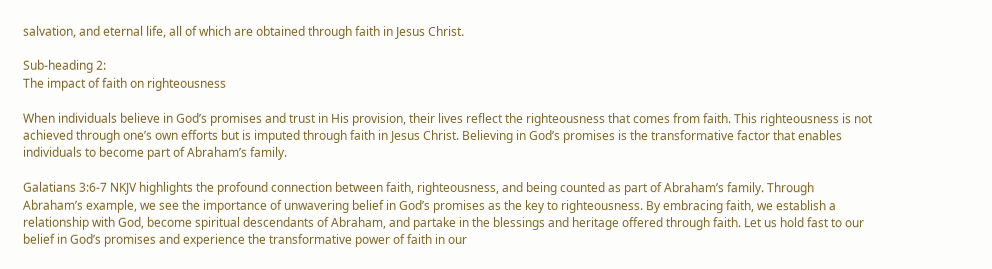salvation, and eternal life, all of which are obtained through faith in Jesus Christ.

Sub-heading 2:
The impact of faith on righteousness

When individuals believe in God’s promises and trust in His provision, their lives reflect the righteousness that comes from faith. This righteousness is not achieved through one’s own efforts but is imputed through faith in Jesus Christ. Believing in God’s promises is the transformative factor that enables individuals to become part of Abraham’s family.

Galatians 3:6-7 NKJV highlights the profound connection between faith, righteousness, and being counted as part of Abraham’s family. Through Abraham’s example, we see the importance of unwavering belief in God’s promises as the key to righteousness. By embracing faith, we establish a relationship with God, become spiritual descendants of Abraham, and partake in the blessings and heritage offered through faith. Let us hold fast to our belief in God’s promises and experience the transformative power of faith in our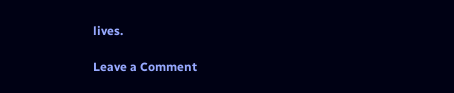lives.

Leave a Comment